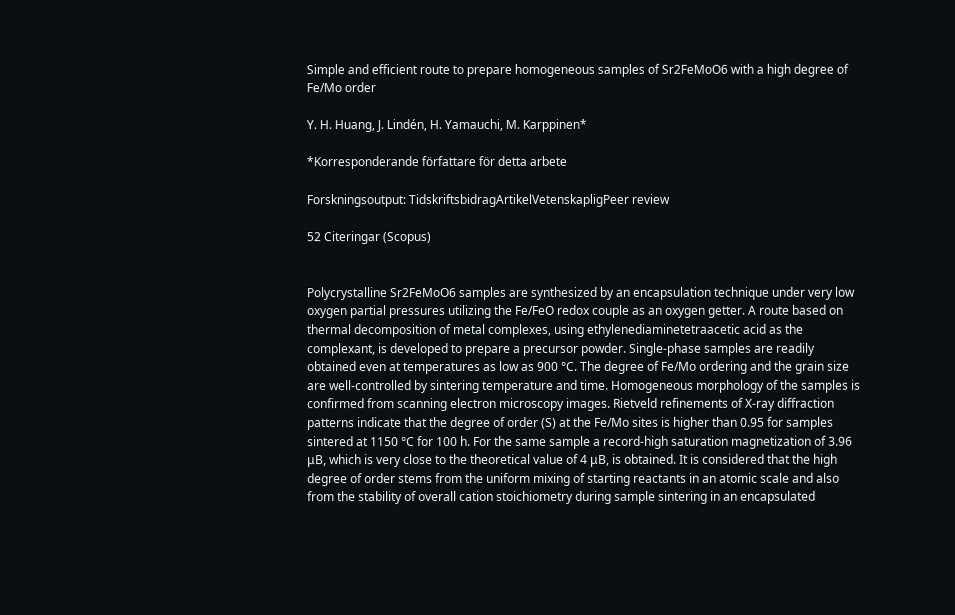Simple and efficient route to prepare homogeneous samples of Sr2FeMoO6 with a high degree of Fe/Mo order

Y. H. Huang, J. Lindén, H. Yamauchi, M. Karppinen*

*Korresponderande författare för detta arbete

Forskningsoutput: TidskriftsbidragArtikelVetenskapligPeer review

52 Citeringar (Scopus)


Polycrystalline Sr2FeMoO6 samples are synthesized by an encapsulation technique under very low oxygen partial pressures utilizing the Fe/FeO redox couple as an oxygen getter. A route based on thermal decomposition of metal complexes, using ethylenediaminetetraacetic acid as the complexant, is developed to prepare a precursor powder. Single-phase samples are readily obtained even at temperatures as low as 900 °C. The degree of Fe/Mo ordering and the grain size are well-controlled by sintering temperature and time. Homogeneous morphology of the samples is confirmed from scanning electron microscopy images. Rietveld refinements of X-ray diffraction patterns indicate that the degree of order (S) at the Fe/Mo sites is higher than 0.95 for samples sintered at 1150 °C for 100 h. For the same sample a record-high saturation magnetization of 3.96 μB, which is very close to the theoretical value of 4 μB, is obtained. It is considered that the high degree of order stems from the uniform mixing of starting reactants in an atomic scale and also from the stability of overall cation stoichiometry during sample sintering in an encapsulated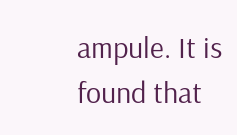ampule. It is found that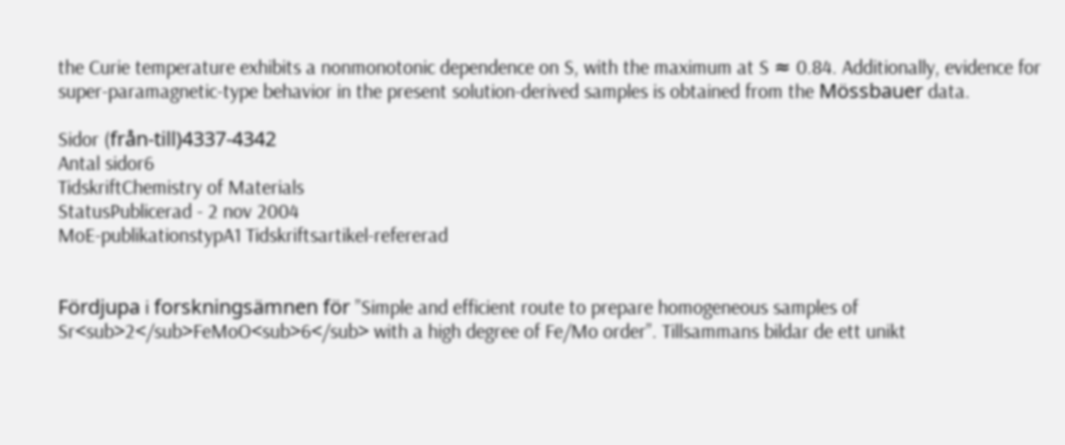the Curie temperature exhibits a nonmonotonic dependence on S, with the maximum at S ≈ 0.84. Additionally, evidence for super-paramagnetic-type behavior in the present solution-derived samples is obtained from the Mössbauer data.

Sidor (från-till)4337-4342
Antal sidor6
TidskriftChemistry of Materials
StatusPublicerad - 2 nov 2004
MoE-publikationstypA1 Tidskriftsartikel-refererad


Fördjupa i forskningsämnen för ”Simple and efficient route to prepare homogeneous samples of Sr<sub>2</sub>FeMoO<sub>6</sub> with a high degree of Fe/Mo order”. Tillsammans bildar de ett unikt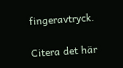fingeravtryck.

Citera det här